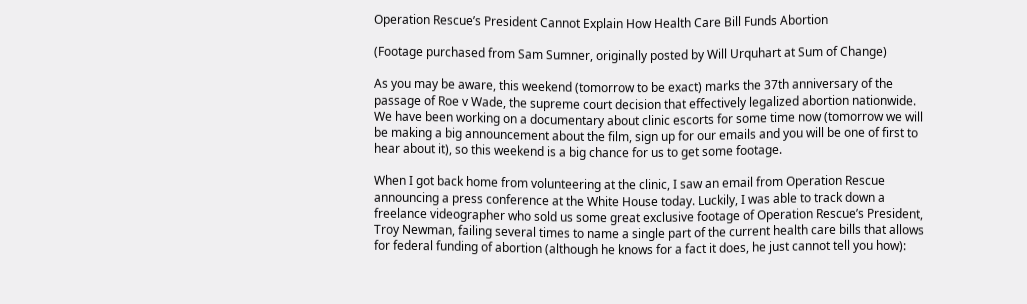Operation Rescue’s President Cannot Explain How Health Care Bill Funds Abortion

(Footage purchased from Sam Sumner, originally posted by Will Urquhart at Sum of Change)

As you may be aware, this weekend (tomorrow to be exact) marks the 37th anniversary of the passage of Roe v Wade, the supreme court decision that effectively legalized abortion nationwide. We have been working on a documentary about clinic escorts for some time now (tomorrow we will be making a big announcement about the film, sign up for our emails and you will be one of first to hear about it), so this weekend is a big chance for us to get some footage.

When I got back home from volunteering at the clinic, I saw an email from Operation Rescue announcing a press conference at the White House today. Luckily, I was able to track down a freelance videographer who sold us some great exclusive footage of Operation Rescue’s President, Troy Newman, failing several times to name a single part of the current health care bills that allows for federal funding of abortion (although he knows for a fact it does, he just cannot tell you how):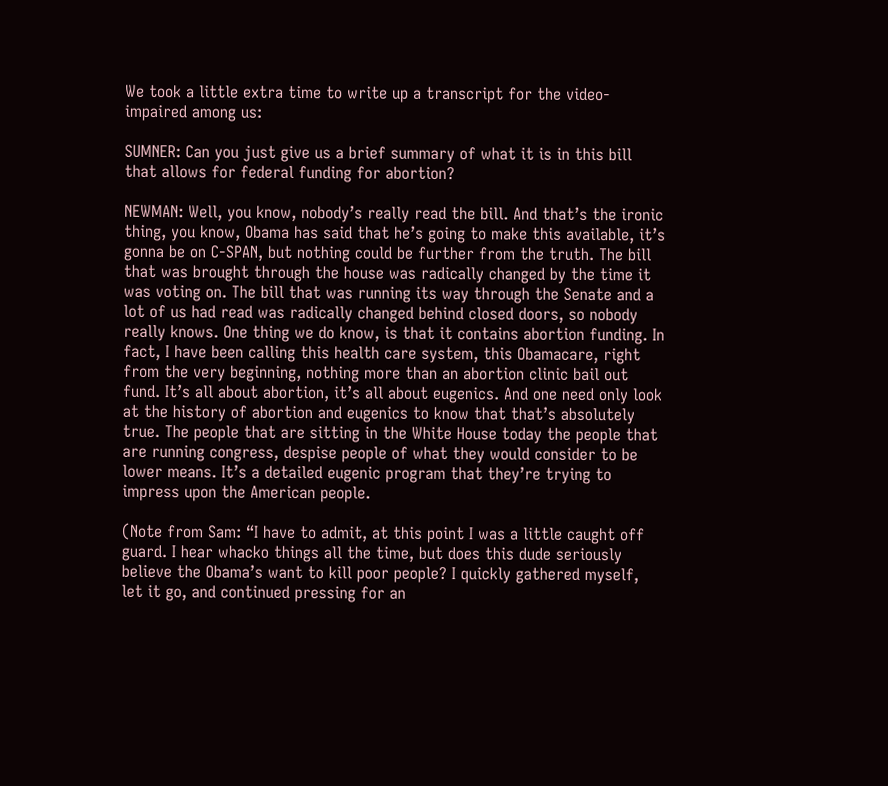We took a little extra time to write up a transcript for the video-impaired among us:

SUMNER: Can you just give us a brief summary of what it is in this bill that allows for federal funding for abortion?

NEWMAN: Well, you know, nobody’s really read the bill. And that’s the ironic thing, you know, Obama has said that he’s going to make this available, it’s gonna be on C-SPAN, but nothing could be further from the truth. The bill that was brought through the house was radically changed by the time it was voting on. The bill that was running its way through the Senate and a lot of us had read was radically changed behind closed doors, so nobody really knows. One thing we do know, is that it contains abortion funding. In fact, I have been calling this health care system, this Obamacare, right from the very beginning, nothing more than an abortion clinic bail out fund. It’s all about abortion, it’s all about eugenics. And one need only look at the history of abortion and eugenics to know that that’s absolutely true. The people that are sitting in the White House today the people that are running congress, despise people of what they would consider to be lower means. It’s a detailed eugenic program that they’re trying to impress upon the American people.

(Note from Sam: “I have to admit, at this point I was a little caught off guard. I hear whacko things all the time, but does this dude seriously believe the Obama’s want to kill poor people? I quickly gathered myself, let it go, and continued pressing for an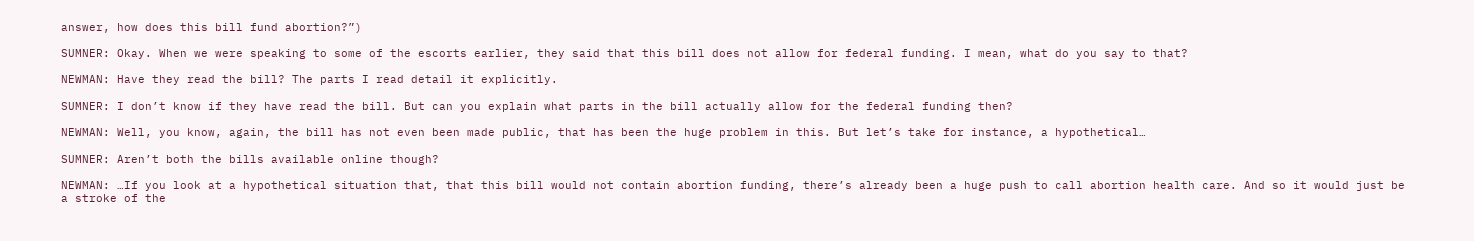answer, how does this bill fund abortion?”)

SUMNER: Okay. When we were speaking to some of the escorts earlier, they said that this bill does not allow for federal funding. I mean, what do you say to that?

NEWMAN: Have they read the bill? The parts I read detail it explicitly.

SUMNER: I don’t know if they have read the bill. But can you explain what parts in the bill actually allow for the federal funding then?

NEWMAN: Well, you know, again, the bill has not even been made public, that has been the huge problem in this. But let’s take for instance, a hypothetical…

SUMNER: Aren’t both the bills available online though?

NEWMAN: …If you look at a hypothetical situation that, that this bill would not contain abortion funding, there’s already been a huge push to call abortion health care. And so it would just be a stroke of the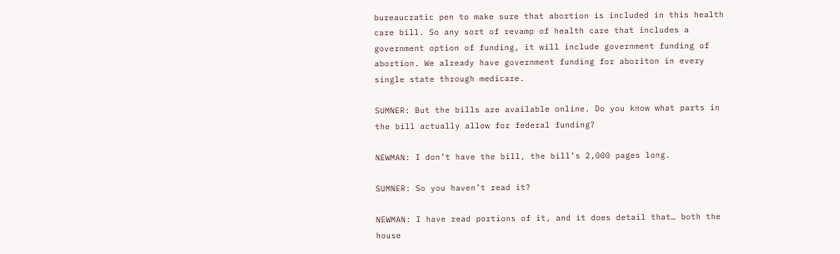bureaucratic pen to make sure that abortion is included in this health care bill. So any sort of revamp of health care that includes a government option of funding, it will include government funding of abortion. We already have government funding for aboriton in every single state through medicare.

SUMNER: But the bills are available online. Do you know what parts in the bill actually allow for federal funding?

NEWMAN: I don’t have the bill, the bill’s 2,000 pages long.

SUMNER: So you haven’t read it?

NEWMAN: I have read portions of it, and it does detail that… both the house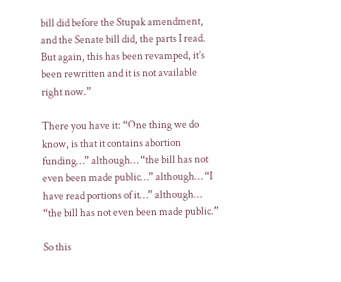bill did before the Stupak amendment, and the Senate bill did, the parts I read. But again, this has been revamped, it’s been rewritten and it is not available right now.”

There you have it: “One thing we do know, is that it contains abortion funding…” although… “the bill has not even been made public…” although… “I have read portions of it…” although… “the bill has not even been made public.”

So this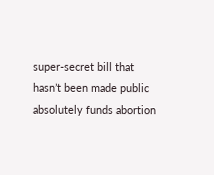super-secret bill that hasn’t been made public absolutely funds abortion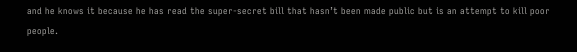and he knows it because he has read the super-secret bill that hasn’t been made public but is an attempt to kill poor people.